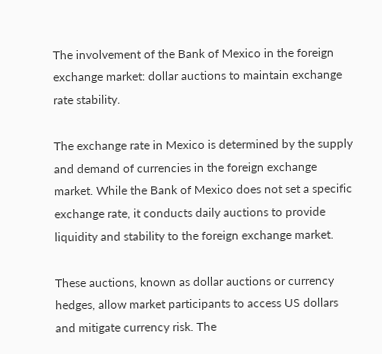The involvement of the Bank of Mexico in the foreign exchange market: dollar auctions to maintain exchange rate stability.

The exchange rate in Mexico is determined by the supply and demand of currencies in the foreign exchange market. While the Bank of Mexico does not set a specific exchange rate, it conducts daily auctions to provide liquidity and stability to the foreign exchange market.

These auctions, known as dollar auctions or currency hedges, allow market participants to access US dollars and mitigate currency risk. The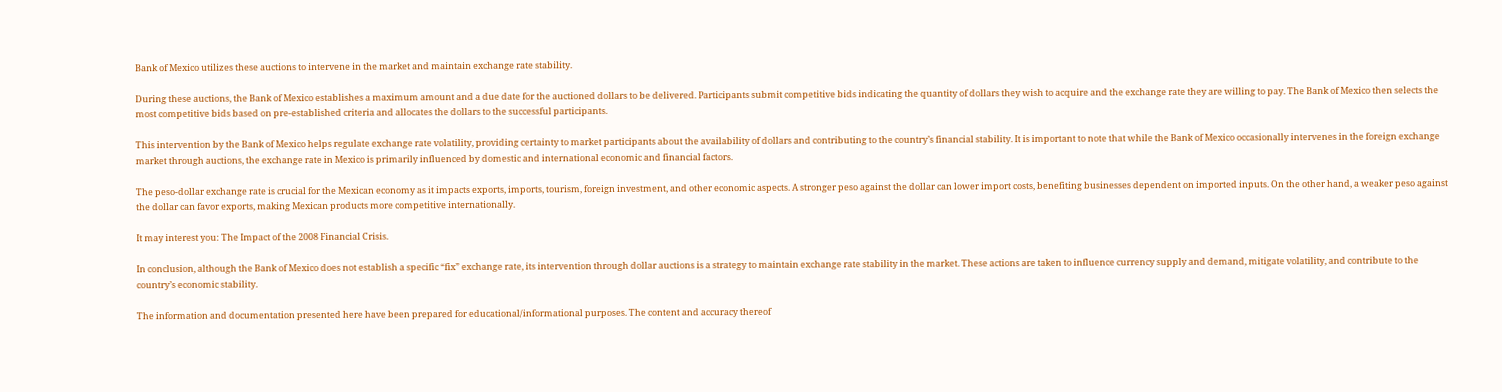Bank of Mexico utilizes these auctions to intervene in the market and maintain exchange rate stability.

During these auctions, the Bank of Mexico establishes a maximum amount and a due date for the auctioned dollars to be delivered. Participants submit competitive bids indicating the quantity of dollars they wish to acquire and the exchange rate they are willing to pay. The Bank of Mexico then selects the most competitive bids based on pre-established criteria and allocates the dollars to the successful participants.

This intervention by the Bank of Mexico helps regulate exchange rate volatility, providing certainty to market participants about the availability of dollars and contributing to the country’s financial stability. It is important to note that while the Bank of Mexico occasionally intervenes in the foreign exchange market through auctions, the exchange rate in Mexico is primarily influenced by domestic and international economic and financial factors.

The peso-dollar exchange rate is crucial for the Mexican economy as it impacts exports, imports, tourism, foreign investment, and other economic aspects. A stronger peso against the dollar can lower import costs, benefiting businesses dependent on imported inputs. On the other hand, a weaker peso against the dollar can favor exports, making Mexican products more competitive internationally.

It may interest you: The Impact of the 2008 Financial Crisis.

In conclusion, although the Bank of Mexico does not establish a specific “fix” exchange rate, its intervention through dollar auctions is a strategy to maintain exchange rate stability in the market. These actions are taken to influence currency supply and demand, mitigate volatility, and contribute to the country’s economic stability.

The information and documentation presented here have been prepared for educational/informational purposes. The content and accuracy thereof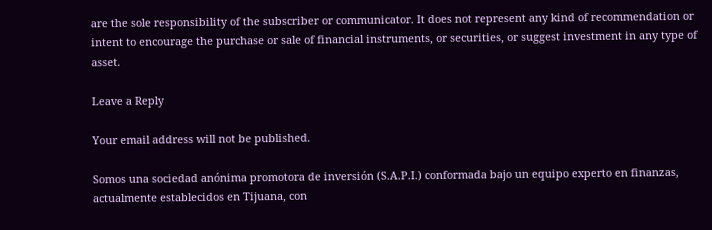are the sole responsibility of the subscriber or communicator. It does not represent any kind of recommendation or intent to encourage the purchase or sale of financial instruments, or securities, or suggest investment in any type of asset.

Leave a Reply

Your email address will not be published.

Somos una sociedad anónima promotora de inversión (S.A.P.I.) conformada bajo un equipo experto en finanzas, actualmente establecidos en Tijuana, con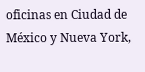oficinas en Ciudad de México y Nueva York,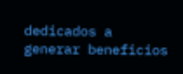dedicados a generar beneficios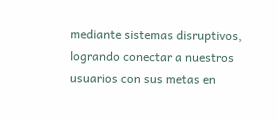mediante sistemas disruptivos, logrando conectar a nuestros usuarios con sus metas en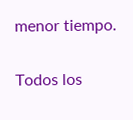menor tiempo.

Todos los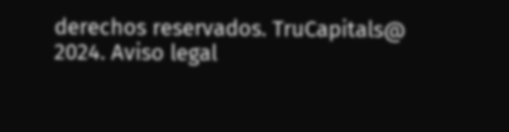derechos reservados. TruCapitals@ 2024. Aviso legal